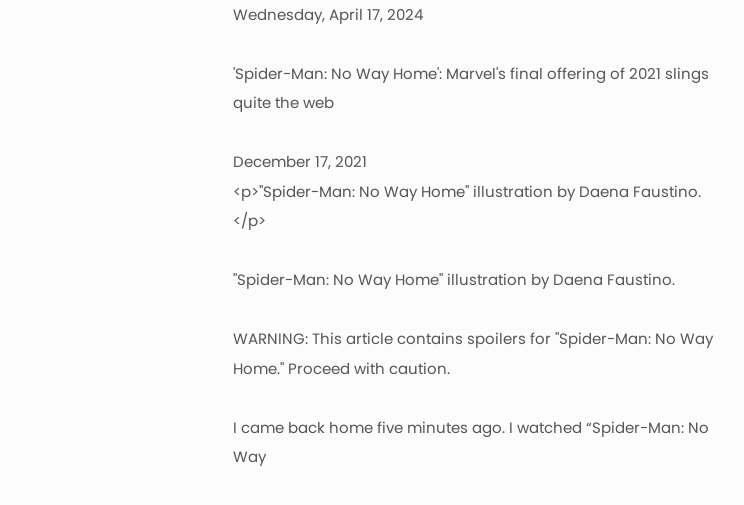Wednesday, April 17, 2024

'Spider-Man: No Way Home': Marvel's final offering of 2021 slings quite the web

December 17, 2021
<p>"Spider-Man: No Way Home" illustration by Daena Faustino. </p>

"Spider-Man: No Way Home" illustration by Daena Faustino.

WARNING: This article contains spoilers for "Spider-Man: No Way Home." Proceed with caution.

I came back home five minutes ago. I watched “Spider-Man: No Way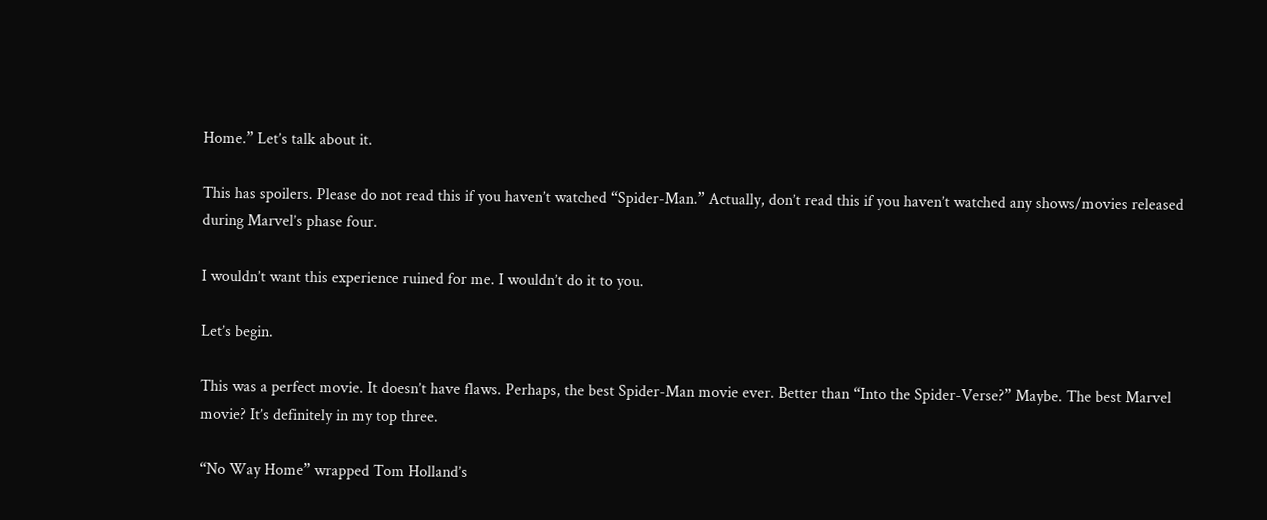Home.” Let’s talk about it.

This has spoilers. Please do not read this if you haven’t watched “Spider-Man.” Actually, don’t read this if you haven’t watched any shows/movies released during Marvel’s phase four.

I wouldn’t want this experience ruined for me. I wouldn’t do it to you.

Let’s begin.

This was a perfect movie. It doesn’t have flaws. Perhaps, the best Spider-Man movie ever. Better than “Into the Spider-Verse?” Maybe. The best Marvel movie? It’s definitely in my top three.

“No Way Home” wrapped Tom Holland’s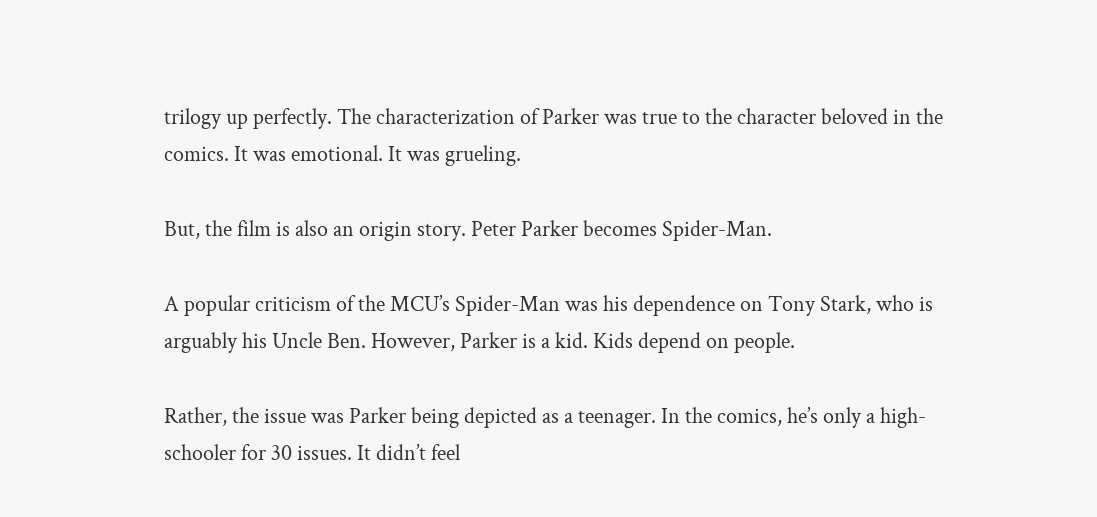trilogy up perfectly. The characterization of Parker was true to the character beloved in the comics. It was emotional. It was grueling.

But, the film is also an origin story. Peter Parker becomes Spider-Man.

A popular criticism of the MCU’s Spider-Man was his dependence on Tony Stark, who is arguably his Uncle Ben. However, Parker is a kid. Kids depend on people.

Rather, the issue was Parker being depicted as a teenager. In the comics, he’s only a high-schooler for 30 issues. It didn’t feel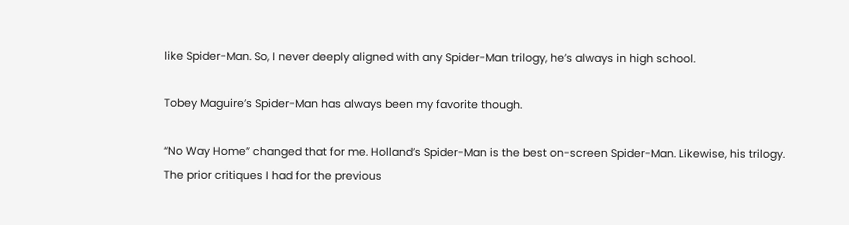like Spider-Man. So, I never deeply aligned with any Spider-Man trilogy, he’s always in high school.

Tobey Maguire’s Spider-Man has always been my favorite though.

“No Way Home” changed that for me. Holland’s Spider-Man is the best on-screen Spider-Man. Likewise, his trilogy. The prior critiques I had for the previous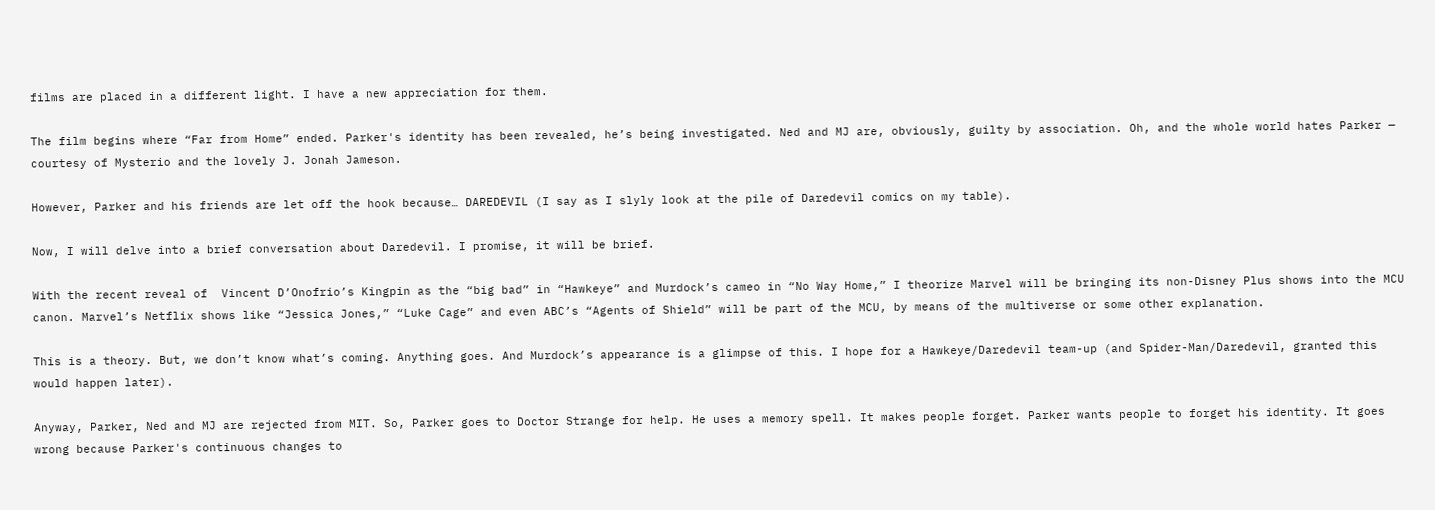films are placed in a different light. I have a new appreciation for them.

The film begins where “Far from Home” ended. Parker's identity has been revealed, he’s being investigated. Ned and MJ are, obviously, guilty by association. Oh, and the whole world hates Parker — courtesy of Mysterio and the lovely J. Jonah Jameson.

However, Parker and his friends are let off the hook because… DAREDEVIL (I say as I slyly look at the pile of Daredevil comics on my table).

Now, I will delve into a brief conversation about Daredevil. I promise, it will be brief.

With the recent reveal of  Vincent D’Onofrio’s Kingpin as the “big bad” in “Hawkeye” and Murdock’s cameo in “No Way Home,” I theorize Marvel will be bringing its non-Disney Plus shows into the MCU canon. Marvel’s Netflix shows like “Jessica Jones,” “Luke Cage” and even ABC’s “Agents of Shield” will be part of the MCU, by means of the multiverse or some other explanation.

This is a theory. But, we don’t know what’s coming. Anything goes. And Murdock’s appearance is a glimpse of this. I hope for a Hawkeye/Daredevil team-up (and Spider-Man/Daredevil, granted this would happen later).

Anyway, Parker, Ned and MJ are rejected from MIT. So, Parker goes to Doctor Strange for help. He uses a memory spell. It makes people forget. Parker wants people to forget his identity. It goes wrong because Parker's continuous changes to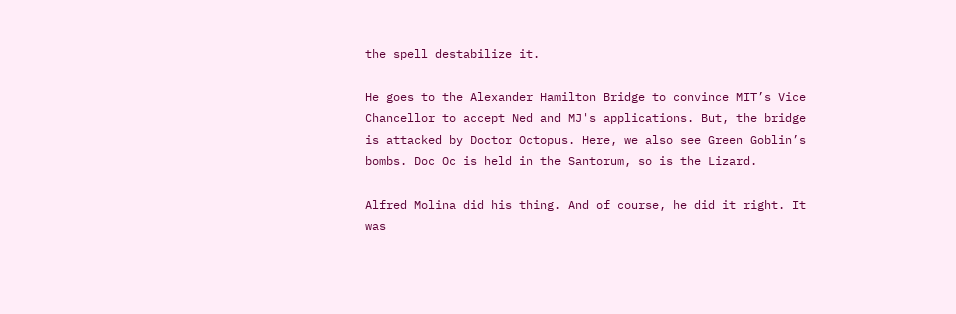the spell destabilize it.

He goes to the Alexander Hamilton Bridge to convince MIT’s Vice Chancellor to accept Ned and MJ's applications. But, the bridge is attacked by Doctor Octopus. Here, we also see Green Goblin’s bombs. Doc Oc is held in the Santorum, so is the Lizard.

Alfred Molina did his thing. And of course, he did it right. It was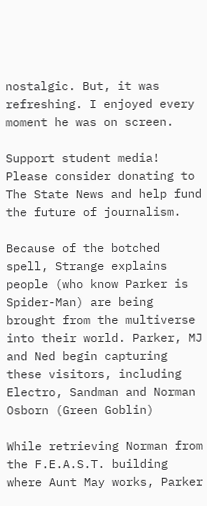nostalgic. But, it was refreshing. I enjoyed every moment he was on screen.

Support student media! Please consider donating to The State News and help fund the future of journalism.

Because of the botched spell, Strange explains people (who know Parker is Spider-Man) are being brought from the multiverse into their world. Parker, MJ and Ned begin capturing these visitors, including Electro, Sandman and Norman Osborn (Green Goblin)

While retrieving Norman from the F.E.A.S.T. building where Aunt May works, Parker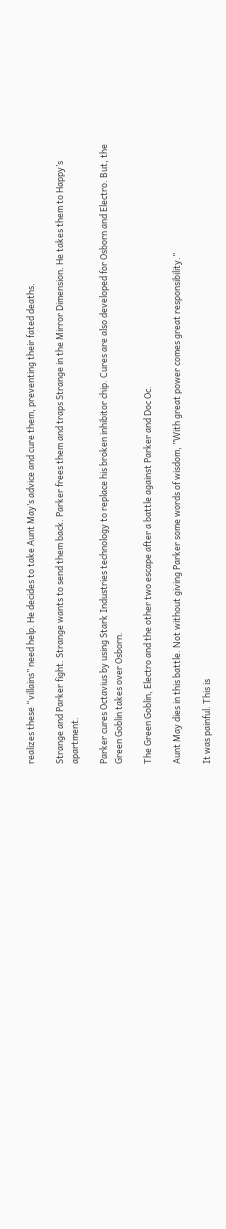realizes these “villains” need help. He decides to take Aunt May’s advice and cure them, preventing their fated deaths.

Strange and Parker fight. Strange wants to send them back. Parker frees them and traps Strange in the Mirror Dimension. He takes them to Happy’s apartment.

Parker cures Octavius by using Stark Industries technology to replace his broken inhibitor chip. Cures are also developed for Osborn and Electro. But, the Green Goblin takes over Osborn.

The Green Goblin, Electro and the other two escape after a battle against Parker and Doc Oc.

Aunt May dies in this battle. Not without giving Parker some words of wisdom, ”With great power comes great responsibility.”

It was painful. This is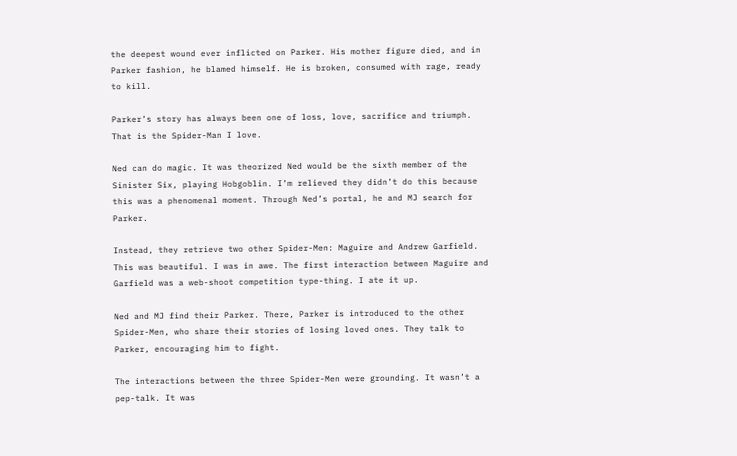the deepest wound ever inflicted on Parker. His mother figure died, and in Parker fashion, he blamed himself. He is broken, consumed with rage, ready to kill.

Parker’s story has always been one of loss, love, sacrifice and triumph. That is the Spider-Man I love.

Ned can do magic. It was theorized Ned would be the sixth member of the Sinister Six, playing Hobgoblin. I’m relieved they didn’t do this because this was a phenomenal moment. Through Ned’s portal, he and MJ search for Parker.

Instead, they retrieve two other Spider-Men: Maguire and Andrew Garfield. This was beautiful. I was in awe. The first interaction between Maguire and Garfield was a web-shoot competition type-thing. I ate it up.

Ned and MJ find their Parker. There, Parker is introduced to the other Spider-Men, who share their stories of losing loved ones. They talk to Parker, encouraging him to fight.

The interactions between the three Spider-Men were grounding. It wasn’t a pep-talk. It was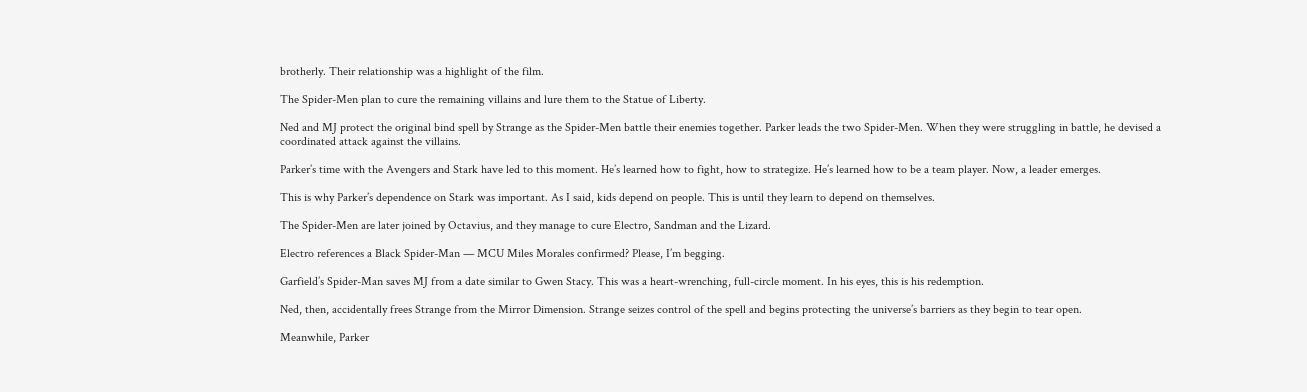brotherly. Their relationship was a highlight of the film.

The Spider-Men plan to cure the remaining villains and lure them to the Statue of Liberty.

Ned and MJ protect the original bind spell by Strange as the Spider-Men battle their enemies together. Parker leads the two Spider-Men. When they were struggling in battle, he devised a coordinated attack against the villains.

Parker’s time with the Avengers and Stark have led to this moment. He’s learned how to fight, how to strategize. He’s learned how to be a team player. Now, a leader emerges.

This is why Parker’s dependence on Stark was important. As I said, kids depend on people. This is until they learn to depend on themselves.

The Spider-Men are later joined by Octavius, and they manage to cure Electro, Sandman and the Lizard.

Electro references a Black Spider-Man — MCU Miles Morales confirmed? Please, I’m begging.

Garfield’s Spider-Man saves MJ from a date similar to Gwen Stacy. This was a heart-wrenching, full-circle moment. In his eyes, this is his redemption.

Ned, then, accidentally frees Strange from the Mirror Dimension. Strange seizes control of the spell and begins protecting the universe’s barriers as they begin to tear open.

Meanwhile, Parker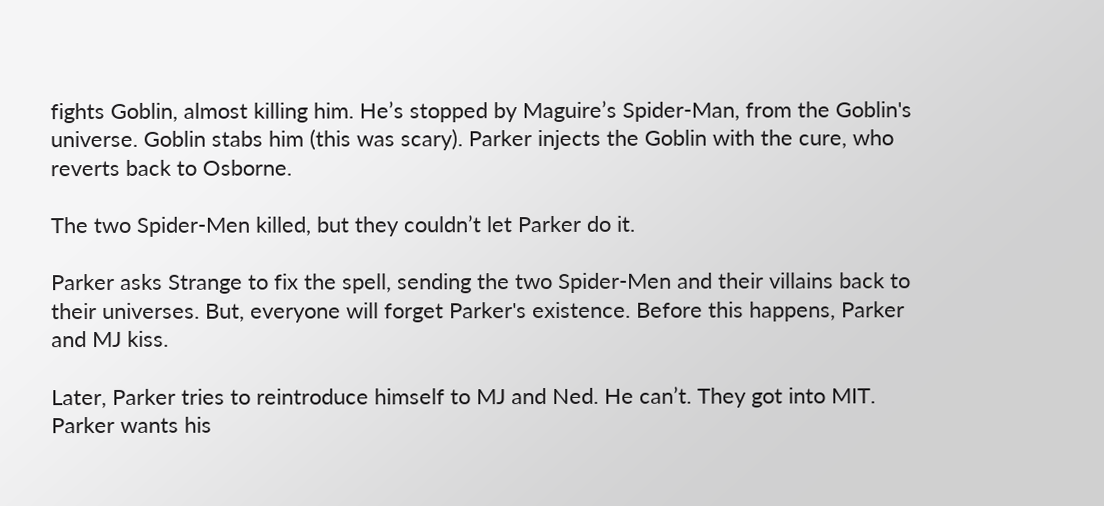fights Goblin, almost killing him. He’s stopped by Maguire’s Spider-Man, from the Goblin's universe. Goblin stabs him (this was scary). Parker injects the Goblin with the cure, who reverts back to Osborne.

The two Spider-Men killed, but they couldn’t let Parker do it.

Parker asks Strange to fix the spell, sending the two Spider-Men and their villains back to their universes. But, everyone will forget Parker's existence. Before this happens, Parker and MJ kiss.

Later, Parker tries to reintroduce himself to MJ and Ned. He can’t. They got into MIT. Parker wants his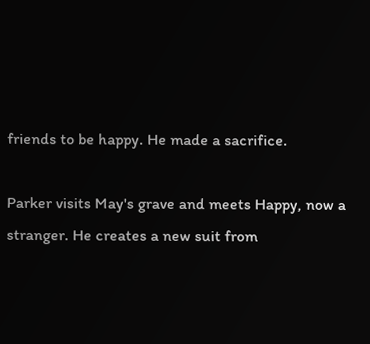friends to be happy. He made a sacrifice.

Parker visits May's grave and meets Happy, now a stranger. He creates a new suit from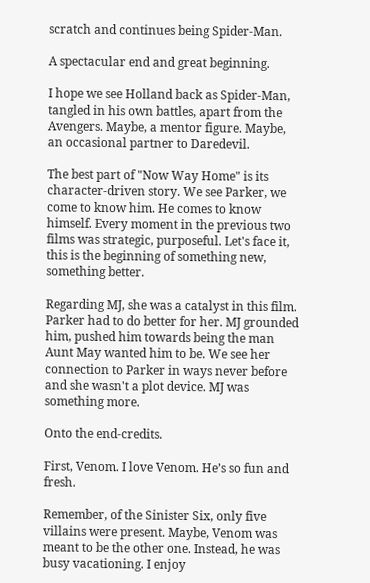scratch and continues being Spider-Man.

A spectacular end and great beginning.

I hope we see Holland back as Spider-Man, tangled in his own battles, apart from the Avengers. Maybe, a mentor figure. Maybe, an occasional partner to Daredevil.

The best part of "Now Way Home" is its character-driven story. We see Parker, we come to know him. He comes to know himself. Every moment in the previous two films was strategic, purposeful. Let's face it, this is the beginning of something new, something better.

Regarding MJ, she was a catalyst in this film. Parker had to do better for her. MJ grounded him, pushed him towards being the man Aunt May wanted him to be. We see her connection to Parker in ways never before and she wasn't a plot device. MJ was something more.

Onto the end-credits.

First, Venom. I love Venom. He’s so fun and fresh.

Remember, of the Sinister Six, only five villains were present. Maybe, Venom was meant to be the other one. Instead, he was busy vacationing. I enjoy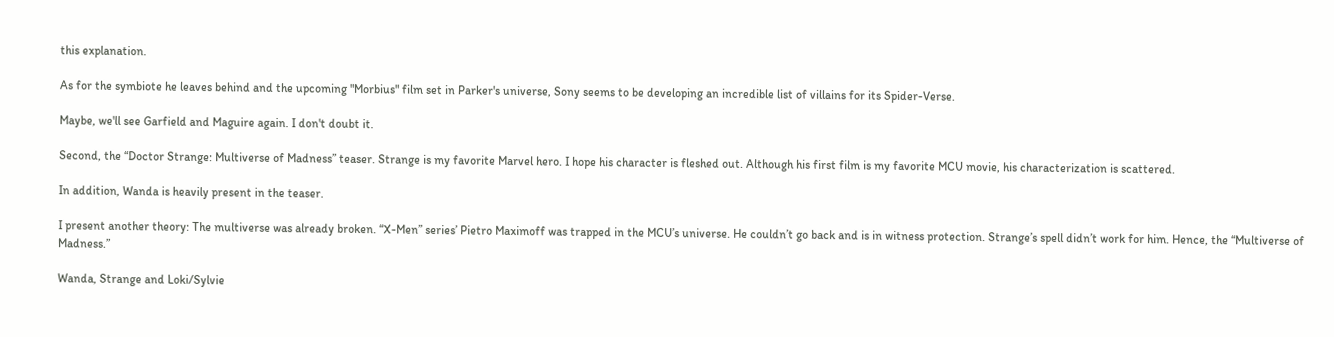this explanation.

As for the symbiote he leaves behind and the upcoming "Morbius" film set in Parker's universe, Sony seems to be developing an incredible list of villains for its Spider-Verse.

Maybe, we'll see Garfield and Maguire again. I don't doubt it.

Second, the “Doctor Strange: Multiverse of Madness” teaser. Strange is my favorite Marvel hero. I hope his character is fleshed out. Although his first film is my favorite MCU movie, his characterization is scattered.

In addition, Wanda is heavily present in the teaser.

I present another theory: The multiverse was already broken. “X-Men” series’ Pietro Maximoff was trapped in the MCU’s universe. He couldn’t go back and is in witness protection. Strange’s spell didn’t work for him. Hence, the “Multiverse of Madness.”

Wanda, Strange and Loki/Sylvie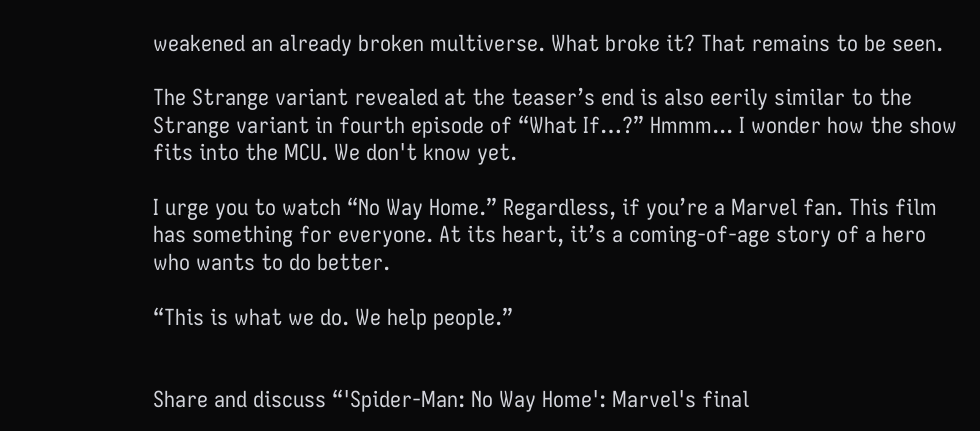weakened an already broken multiverse. What broke it? That remains to be seen.

The Strange variant revealed at the teaser’s end is also eerily similar to the Strange variant in fourth episode of “What If…?” Hmmm... I wonder how the show fits into the MCU. We don't know yet.

I urge you to watch “No Way Home.” Regardless, if you’re a Marvel fan. This film has something for everyone. At its heart, it’s a coming-of-age story of a hero who wants to do better.

“This is what we do. We help people.”


Share and discuss “'Spider-Man: No Way Home': Marvel's final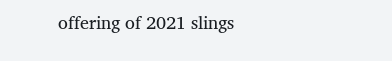offering of 2021 slings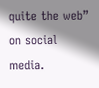quite the web” on social media.